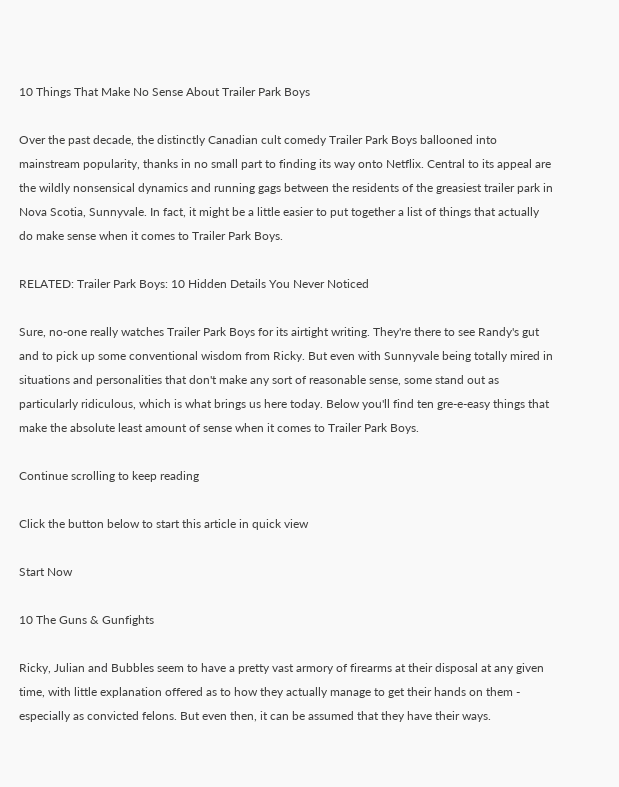10 Things That Make No Sense About Trailer Park Boys

Over the past decade, the distinctly Canadian cult comedy Trailer Park Boys ballooned into mainstream popularity, thanks in no small part to finding its way onto Netflix. Central to its appeal are the wildly nonsensical dynamics and running gags between the residents of the greasiest trailer park in Nova Scotia, Sunnyvale. In fact, it might be a little easier to put together a list of things that actually do make sense when it comes to Trailer Park Boys.

RELATED: Trailer Park Boys: 10 Hidden Details You Never Noticed

Sure, no-one really watches Trailer Park Boys for its airtight writing. They're there to see Randy's gut and to pick up some conventional wisdom from Ricky. But even with Sunnyvale being totally mired in situations and personalities that don't make any sort of reasonable sense, some stand out as particularly ridiculous, which is what brings us here today. Below you'll find ten gre-e-easy things that make the absolute least amount of sense when it comes to Trailer Park Boys.

Continue scrolling to keep reading

Click the button below to start this article in quick view

Start Now

10 The Guns & Gunfights

Ricky, Julian and Bubbles seem to have a pretty vast armory of firearms at their disposal at any given time, with little explanation offered as to how they actually manage to get their hands on them - especially as convicted felons. But even then, it can be assumed that they have their ways.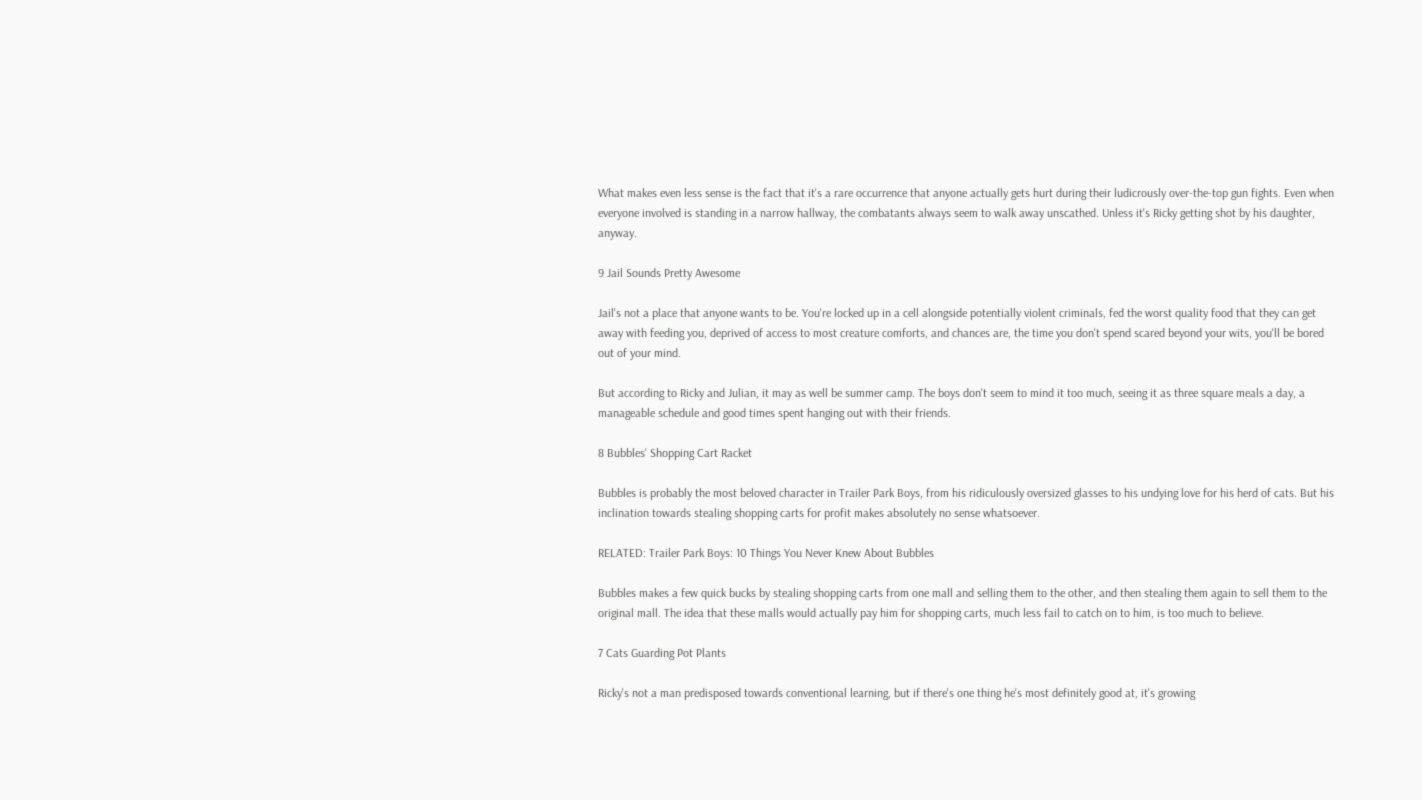What makes even less sense is the fact that it's a rare occurrence that anyone actually gets hurt during their ludicrously over-the-top gun fights. Even when everyone involved is standing in a narrow hallway, the combatants always seem to walk away unscathed. Unless it's Ricky getting shot by his daughter, anyway.

9 Jail Sounds Pretty Awesome

Jail's not a place that anyone wants to be. You're locked up in a cell alongside potentially violent criminals, fed the worst quality food that they can get away with feeding you, deprived of access to most creature comforts, and chances are, the time you don't spend scared beyond your wits, you'll be bored out of your mind.

But according to Ricky and Julian, it may as well be summer camp. The boys don't seem to mind it too much, seeing it as three square meals a day, a manageable schedule and good times spent hanging out with their friends.

8 Bubbles' Shopping Cart Racket

Bubbles is probably the most beloved character in Trailer Park Boys, from his ridiculously oversized glasses to his undying love for his herd of cats. But his inclination towards stealing shopping carts for profit makes absolutely no sense whatsoever.

RELATED: Trailer Park Boys: 10 Things You Never Knew About Bubbles

Bubbles makes a few quick bucks by stealing shopping carts from one mall and selling them to the other, and then stealing them again to sell them to the original mall. The idea that these malls would actually pay him for shopping carts, much less fail to catch on to him, is too much to believe.

7 Cats Guarding Pot Plants

Ricky's not a man predisposed towards conventional learning, but if there's one thing he's most definitely good at, it's growing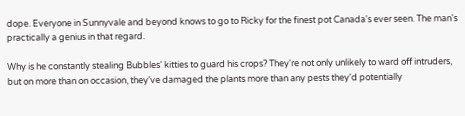dope. Everyone in Sunnyvale and beyond knows to go to Ricky for the finest pot Canada's ever seen. The man's practically a genius in that regard.

Why is he constantly stealing Bubbles' kitties to guard his crops? They're not only unlikely to ward off intruders, but on more than on occasion, they've damaged the plants more than any pests they'd potentially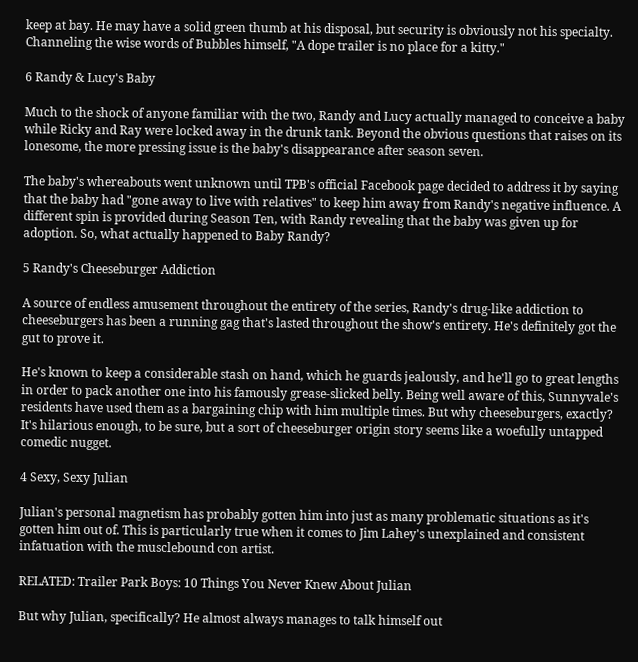keep at bay. He may have a solid green thumb at his disposal, but security is obviously not his specialty. Channeling the wise words of Bubbles himself, "A dope trailer is no place for a kitty."

6 Randy & Lucy's Baby

Much to the shock of anyone familiar with the two, Randy and Lucy actually managed to conceive a baby while Ricky and Ray were locked away in the drunk tank. Beyond the obvious questions that raises on its lonesome, the more pressing issue is the baby's disappearance after season seven.

The baby's whereabouts went unknown until TPB's official Facebook page decided to address it by saying that the baby had "gone away to live with relatives" to keep him away from Randy's negative influence. A different spin is provided during Season Ten, with Randy revealing that the baby was given up for adoption. So, what actually happened to Baby Randy?

5 Randy's Cheeseburger Addiction

A source of endless amusement throughout the entirety of the series, Randy's drug-like addiction to cheeseburgers has been a running gag that's lasted throughout the show's entirety. He's definitely got the gut to prove it.

He's known to keep a considerable stash on hand, which he guards jealously, and he'll go to great lengths in order to pack another one into his famously grease-slicked belly. Being well aware of this, Sunnyvale's residents have used them as a bargaining chip with him multiple times. But why cheeseburgers, exactly? It's hilarious enough, to be sure, but a sort of cheeseburger origin story seems like a woefully untapped comedic nugget.

4 Sexy, Sexy Julian

Julian's personal magnetism has probably gotten him into just as many problematic situations as it's gotten him out of. This is particularly true when it comes to Jim Lahey's unexplained and consistent infatuation with the musclebound con artist.

RELATED: Trailer Park Boys: 10 Things You Never Knew About Julian

But why Julian, specifically? He almost always manages to talk himself out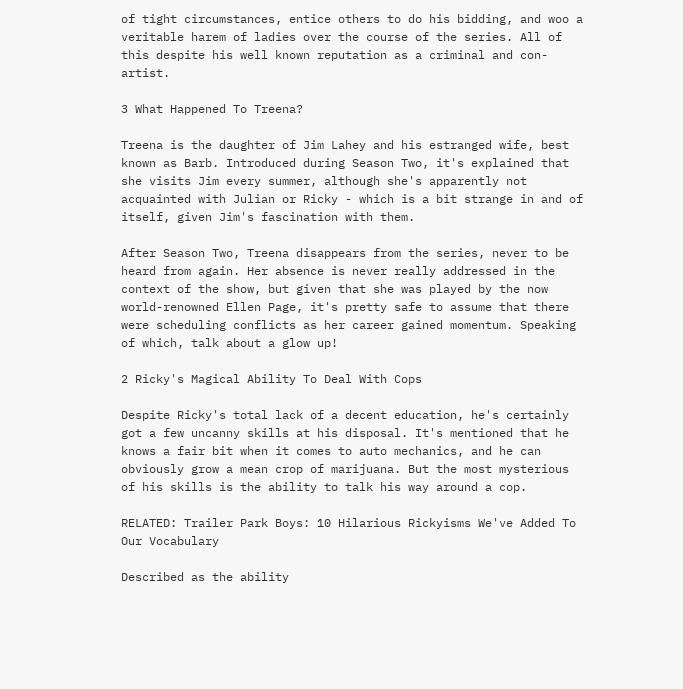of tight circumstances, entice others to do his bidding, and woo a veritable harem of ladies over the course of the series. All of this despite his well known reputation as a criminal and con-artist.

3 What Happened To Treena?

Treena is the daughter of Jim Lahey and his estranged wife, best known as Barb. Introduced during Season Two, it's explained that she visits Jim every summer, although she's apparently not acquainted with Julian or Ricky - which is a bit strange in and of itself, given Jim's fascination with them.

After Season Two, Treena disappears from the series, never to be heard from again. Her absence is never really addressed in the context of the show, but given that she was played by the now world-renowned Ellen Page, it's pretty safe to assume that there were scheduling conflicts as her career gained momentum. Speaking of which, talk about a glow up!

2 Ricky's Magical Ability To Deal With Cops

Despite Ricky's total lack of a decent education, he's certainly got a few uncanny skills at his disposal. It's mentioned that he knows a fair bit when it comes to auto mechanics, and he can obviously grow a mean crop of marijuana. But the most mysterious of his skills is the ability to talk his way around a cop.

RELATED: Trailer Park Boys: 10 Hilarious Rickyisms We've Added To Our Vocabulary

Described as the ability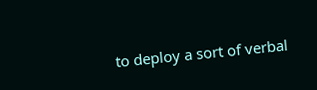to deploy a sort of verbal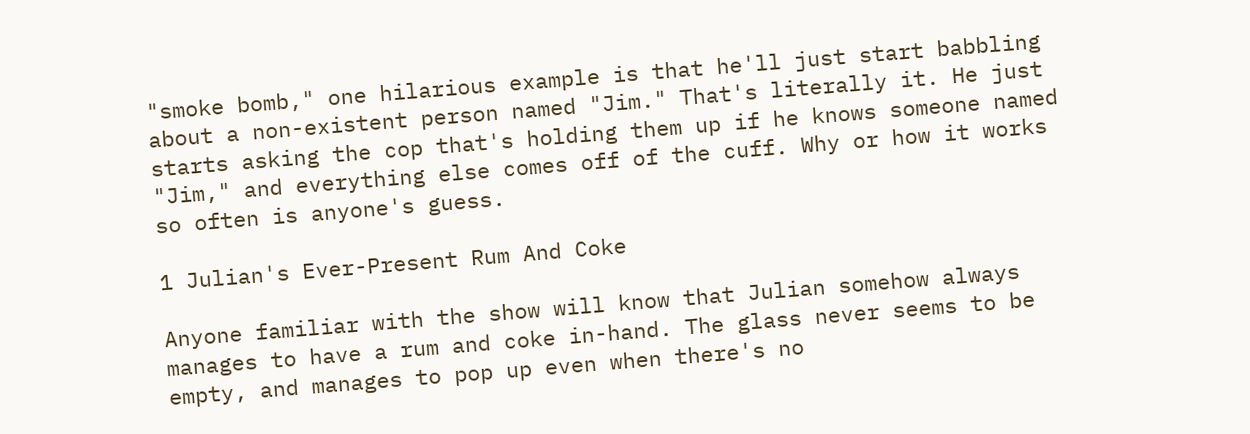"smoke bomb," one hilarious example is that he'll just start babbling about a non-existent person named "Jim." That's literally it. He just starts asking the cop that's holding them up if he knows someone named "Jim," and everything else comes off of the cuff. Why or how it works so often is anyone's guess.

1 Julian's Ever-Present Rum And Coke

Anyone familiar with the show will know that Julian somehow always manages to have a rum and coke in-hand. The glass never seems to be empty, and manages to pop up even when there's no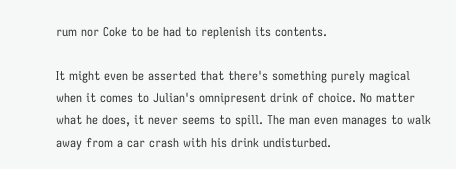rum nor Coke to be had to replenish its contents.

It might even be asserted that there's something purely magical when it comes to Julian's omnipresent drink of choice. No matter what he does, it never seems to spill. The man even manages to walk away from a car crash with his drink undisturbed.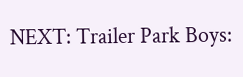NEXT: Trailer Park Boys: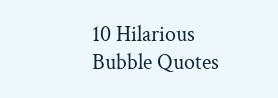10 Hilarious Bubble Quotes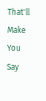That'll Make You Say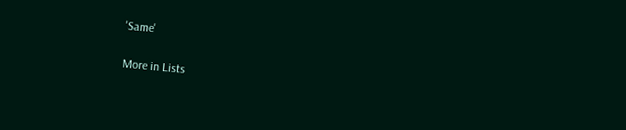'Same'

More in Lists